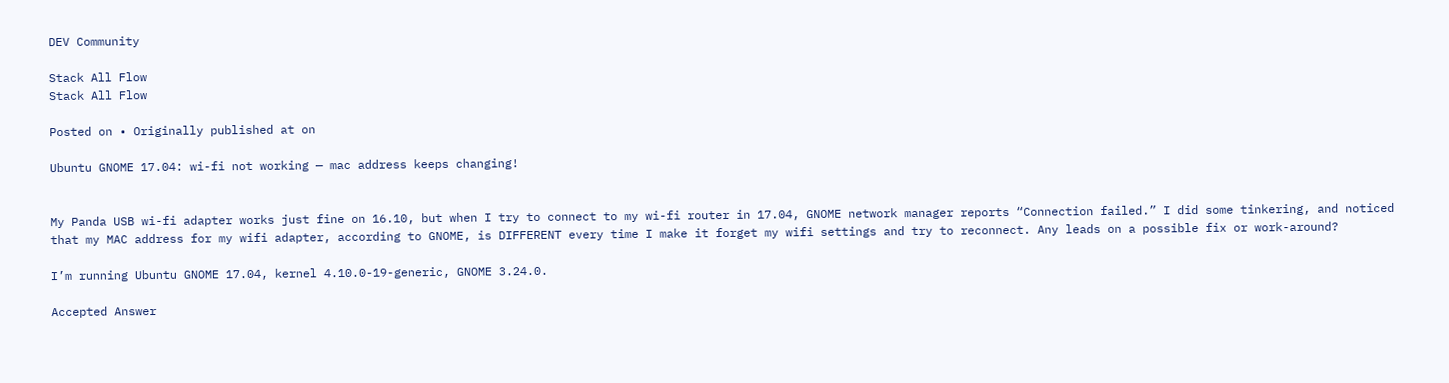DEV Community

Stack All Flow
Stack All Flow

Posted on • Originally published at on

Ubuntu GNOME 17.04: wi-fi not working — mac address keeps changing!


My Panda USB wi-fi adapter works just fine on 16.10, but when I try to connect to my wi-fi router in 17.04, GNOME network manager reports “Connection failed.” I did some tinkering, and noticed that my MAC address for my wifi adapter, according to GNOME, is DIFFERENT every time I make it forget my wifi settings and try to reconnect. Any leads on a possible fix or work-around?

I’m running Ubuntu GNOME 17.04, kernel 4.10.0-19-generic, GNOME 3.24.0.

Accepted Answer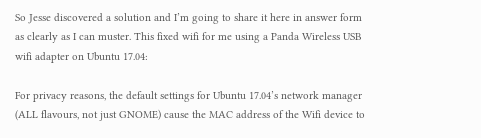So Jesse discovered a solution and I’m going to share it here in answer form as clearly as I can muster. This fixed wifi for me using a Panda Wireless USB wifi adapter on Ubuntu 17.04:

For privacy reasons, the default settings for Ubuntu 17.04’s network manager (ALL flavours, not just GNOME) cause the MAC address of the Wifi device to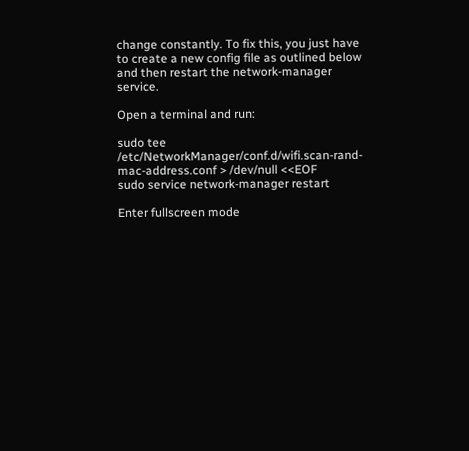change constantly. To fix this, you just have to create a new config file as outlined below and then restart the network-manager service.

Open a terminal and run:

sudo tee /etc/NetworkManager/conf.d/wifi.scan-rand-mac-address.conf > /dev/null <<EOF
sudo service network-manager restart

Enter fullscreen mode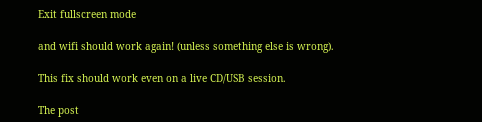Exit fullscreen mode

and wifi should work again! (unless something else is wrong).

This fix should work even on a live CD/USB session.

The post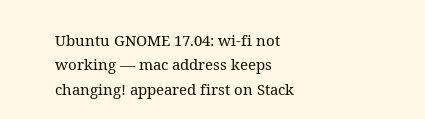Ubuntu GNOME 17.04: wi-fi not working — mac address keeps changing! appeared first on Stack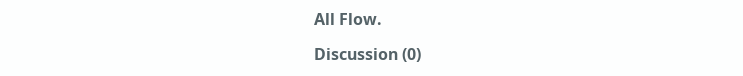All Flow.

Discussion (0)